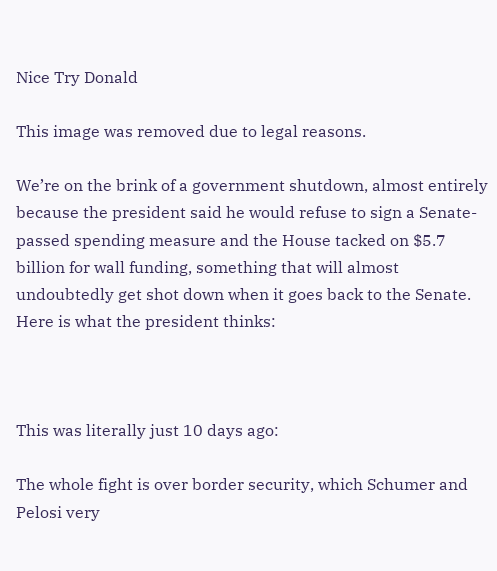Nice Try Donald

This image was removed due to legal reasons.

We’re on the brink of a government shutdown, almost entirely because the president said he would refuse to sign a Senate-passed spending measure and the House tacked on $5.7 billion for wall funding, something that will almost undoubtedly get shot down when it goes back to the Senate. Here is what the president thinks:



This was literally just 10 days ago:

The whole fight is over border security, which Schumer and Pelosi very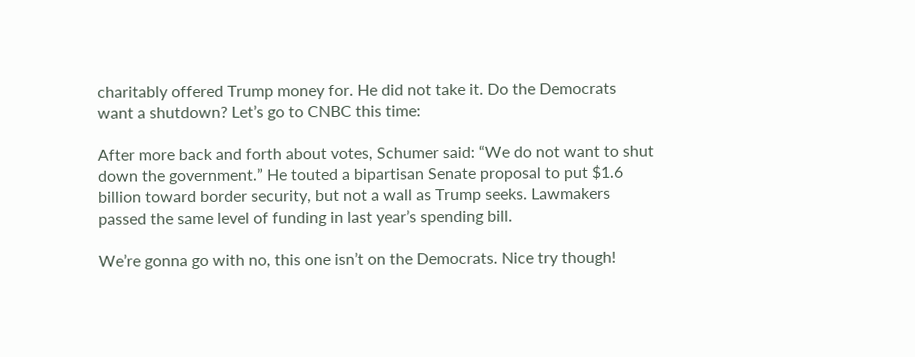charitably offered Trump money for. He did not take it. Do the Democrats want a shutdown? Let’s go to CNBC this time:

After more back and forth about votes, Schumer said: “We do not want to shut down the government.” He touted a bipartisan Senate proposal to put $1.6 billion toward border security, but not a wall as Trump seeks. Lawmakers passed the same level of funding in last year’s spending bill.

We’re gonna go with no, this one isn’t on the Democrats. Nice try though!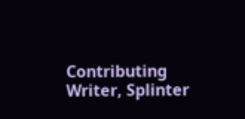Contributing Writer, Splinter